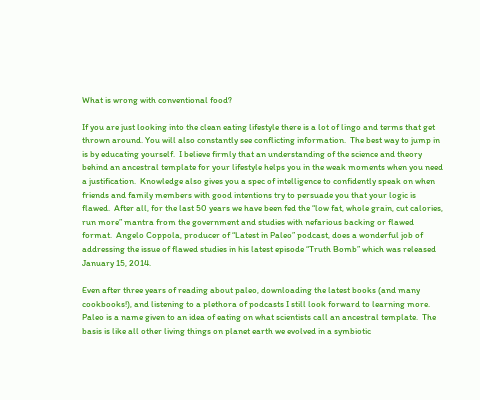What is wrong with conventional food?

If you are just looking into the clean eating lifestyle there is a lot of lingo and terms that get thrown around. You will also constantly see conflicting information.  The best way to jump in is by educating yourself.  I believe firmly that an understanding of the science and theory behind an ancestral template for your lifestyle helps you in the weak moments when you need a justification.  Knowledge also gives you a spec of intelligence to confidently speak on when friends and family members with good intentions try to persuade you that your logic is flawed.  After all, for the last 50 years we have been fed the “low fat, whole grain, cut calories, run more” mantra from the government and studies with nefarious backing or flawed format.  Angelo Coppola, producer of “Latest in Paleo” podcast, does a wonderful job of addressing the issue of flawed studies in his latest episode “Truth Bomb” which was released January 15, 2014.

Even after three years of reading about paleo, downloading the latest books (and many cookbooks!), and listening to a plethora of podcasts I still look forward to learning more.  Paleo is a name given to an idea of eating on what scientists call an ancestral template.  The basis is like all other living things on planet earth we evolved in a symbiotic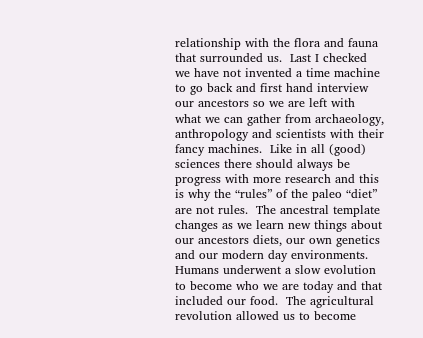relationship with the flora and fauna that surrounded us.  Last I checked we have not invented a time machine to go back and first hand interview our ancestors so we are left with what we can gather from archaeology, anthropology and scientists with their fancy machines.  Like in all (good) sciences there should always be progress with more research and this is why the “rules” of the paleo “diet” are not rules.  The ancestral template changes as we learn new things about our ancestors diets, our own genetics and our modern day environments.  Humans underwent a slow evolution to become who we are today and that included our food.  The agricultural revolution allowed us to become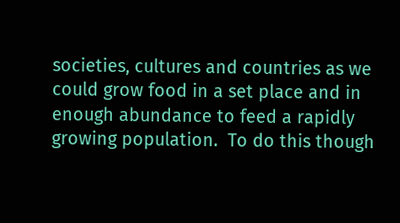societies, cultures and countries as we could grow food in a set place and in enough abundance to feed a rapidly growing population.  To do this though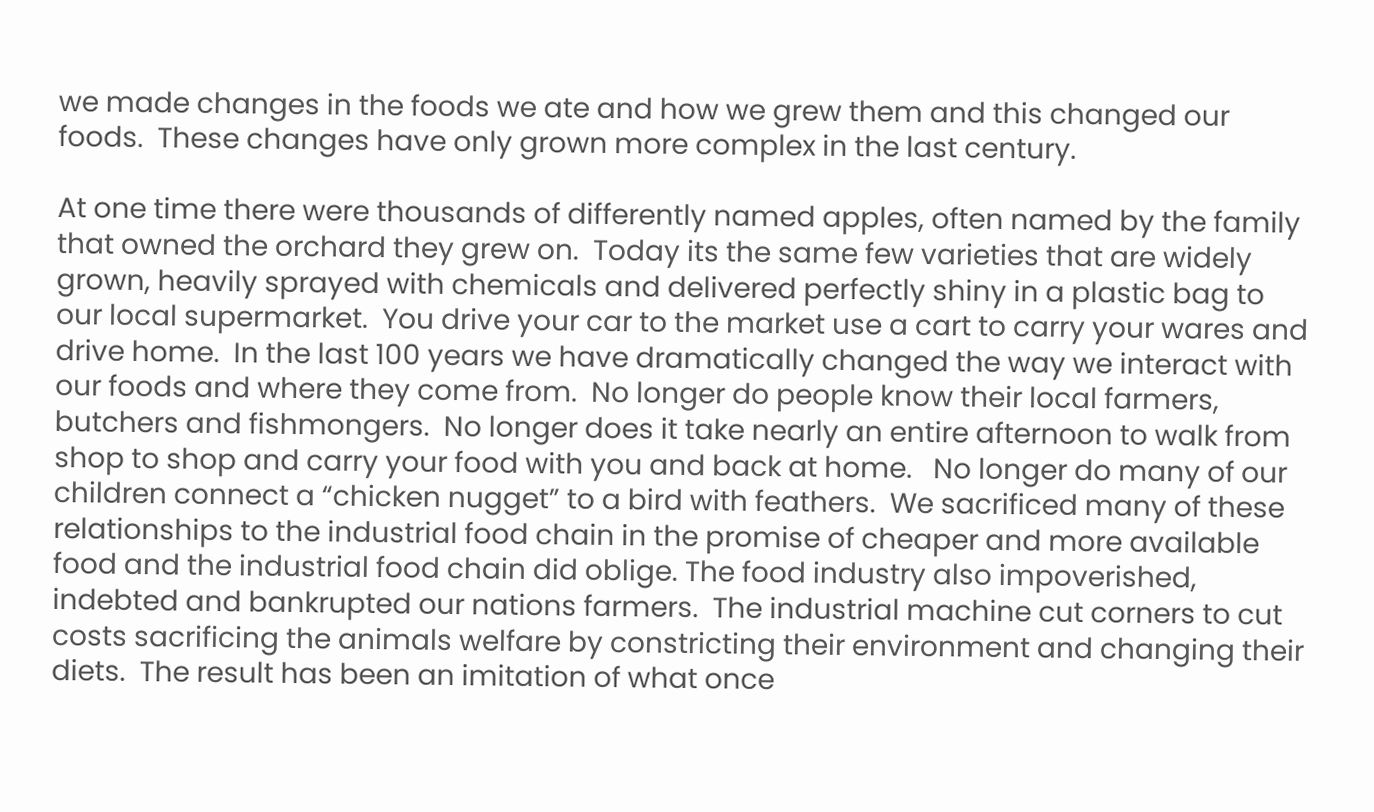we made changes in the foods we ate and how we grew them and this changed our foods.  These changes have only grown more complex in the last century.

At one time there were thousands of differently named apples, often named by the family that owned the orchard they grew on.  Today its the same few varieties that are widely grown, heavily sprayed with chemicals and delivered perfectly shiny in a plastic bag to our local supermarket.  You drive your car to the market use a cart to carry your wares and drive home.  In the last 100 years we have dramatically changed the way we interact with our foods and where they come from.  No longer do people know their local farmers, butchers and fishmongers.  No longer does it take nearly an entire afternoon to walk from shop to shop and carry your food with you and back at home.   No longer do many of our children connect a “chicken nugget” to a bird with feathers.  We sacrificed many of these relationships to the industrial food chain in the promise of cheaper and more available food and the industrial food chain did oblige. The food industry also impoverished, indebted and bankrupted our nations farmers.  The industrial machine cut corners to cut costs sacrificing the animals welfare by constricting their environment and changing their diets.  The result has been an imitation of what once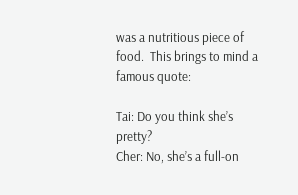was a nutritious piece of food.  This brings to mind a famous quote:

Tai: Do you think she’s pretty?
Cher: No, she’s a full-on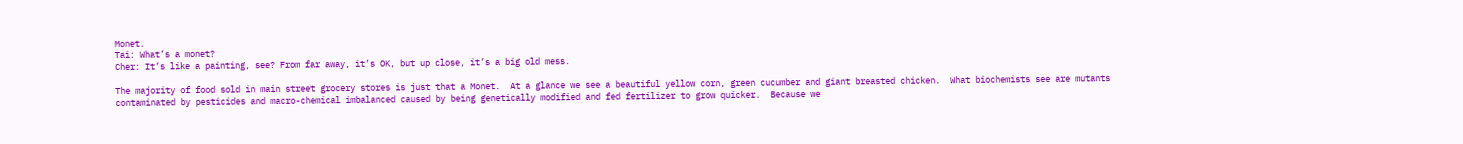Monet.
Tai: What’s a monet?
Cher: It’s like a painting, see? From far away, it’s OK, but up close, it’s a big old mess.

The majority of food sold in main street grocery stores is just that a Monet.  At a glance we see a beautiful yellow corn, green cucumber and giant breasted chicken.  What biochemists see are mutants contaminated by pesticides and macro-chemical imbalanced caused by being genetically modified and fed fertilizer to grow quicker.  Because we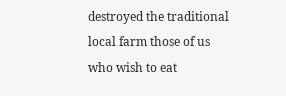destroyed the traditional local farm those of us who wish to eat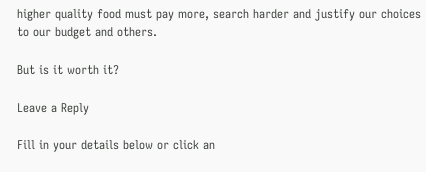higher quality food must pay more, search harder and justify our choices to our budget and others.

But is it worth it?

Leave a Reply

Fill in your details below or click an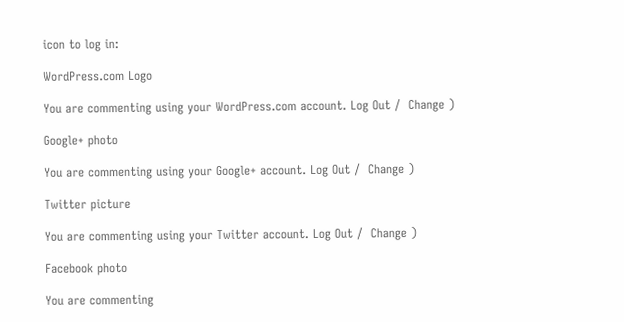icon to log in:

WordPress.com Logo

You are commenting using your WordPress.com account. Log Out /  Change )

Google+ photo

You are commenting using your Google+ account. Log Out /  Change )

Twitter picture

You are commenting using your Twitter account. Log Out /  Change )

Facebook photo

You are commenting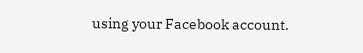using your Facebook account.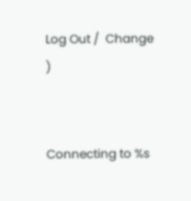Log Out /  Change )


Connecting to %s